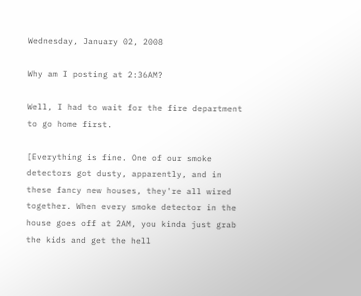Wednesday, January 02, 2008

Why am I posting at 2:36AM?

Well, I had to wait for the fire department to go home first.

[Everything is fine. One of our smoke detectors got dusty, apparently, and in these fancy new houses, they're all wired together. When every smoke detector in the house goes off at 2AM, you kinda just grab the kids and get the hell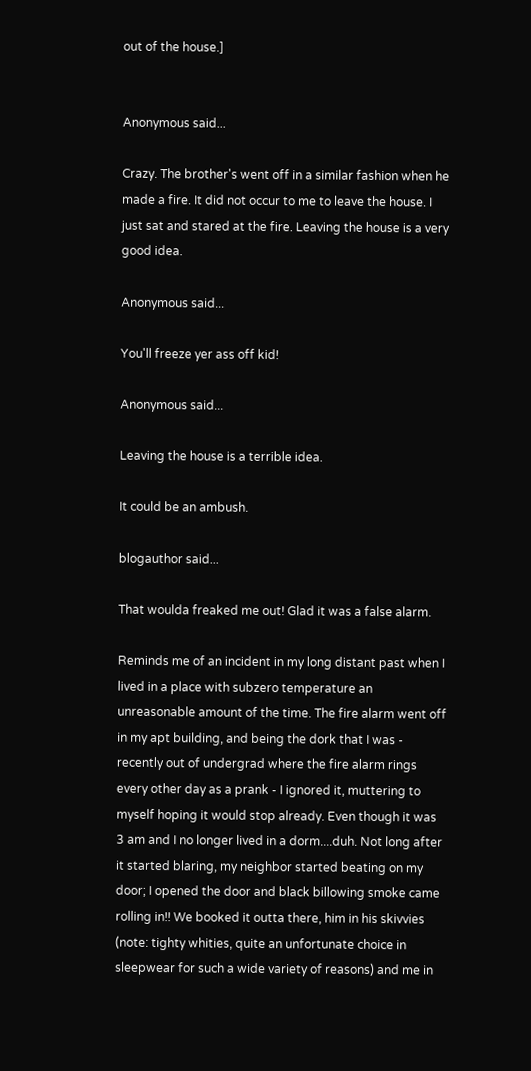out of the house.]


Anonymous said...

Crazy. The brother's went off in a similar fashion when he made a fire. It did not occur to me to leave the house. I just sat and stared at the fire. Leaving the house is a very good idea.

Anonymous said...

You'll freeze yer ass off kid!

Anonymous said...

Leaving the house is a terrible idea.

It could be an ambush.

blogauthor said...

That woulda freaked me out! Glad it was a false alarm.

Reminds me of an incident in my long distant past when I lived in a place with subzero temperature an unreasonable amount of the time. The fire alarm went off in my apt building, and being the dork that I was - recently out of undergrad where the fire alarm rings every other day as a prank - I ignored it, muttering to myself hoping it would stop already. Even though it was 3 am and I no longer lived in a dorm....duh. Not long after it started blaring, my neighbor started beating on my door; I opened the door and black billowing smoke came rolling in!! We booked it outta there, him in his skivvies (note: tighty whities, quite an unfortunate choice in sleepwear for such a wide variety of reasons) and me in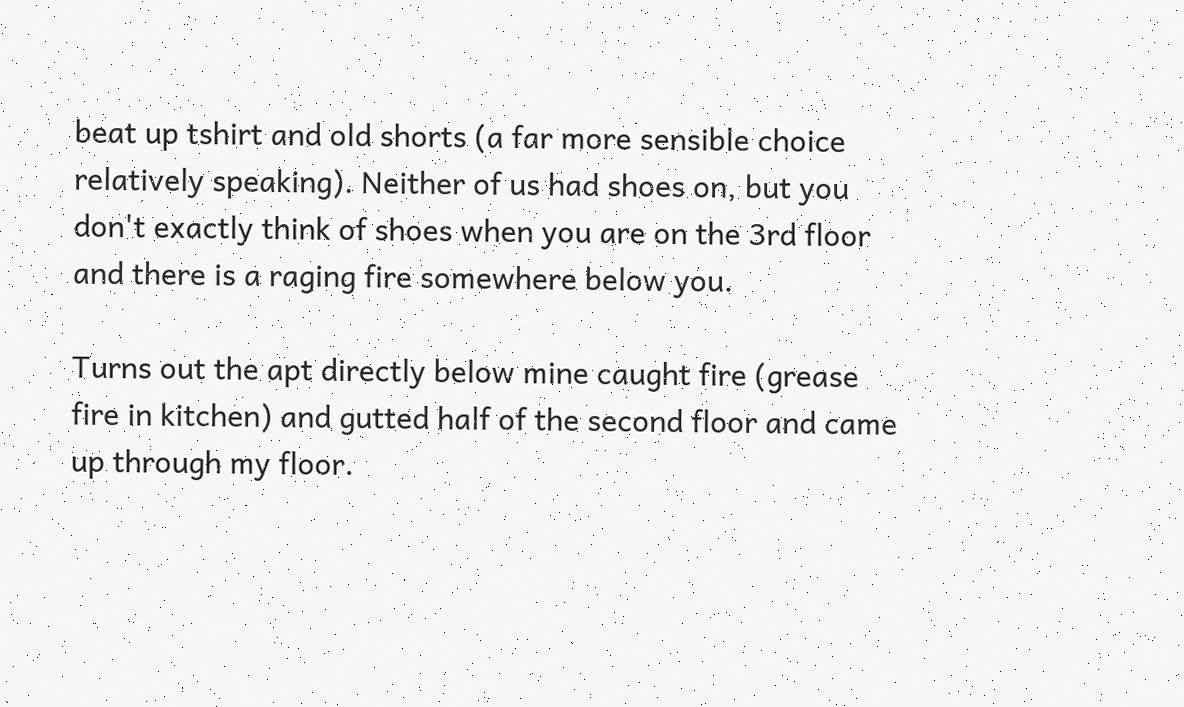beat up tshirt and old shorts (a far more sensible choice relatively speaking). Neither of us had shoes on, but you don't exactly think of shoes when you are on the 3rd floor and there is a raging fire somewhere below you.

Turns out the apt directly below mine caught fire (grease fire in kitchen) and gutted half of the second floor and came up through my floor.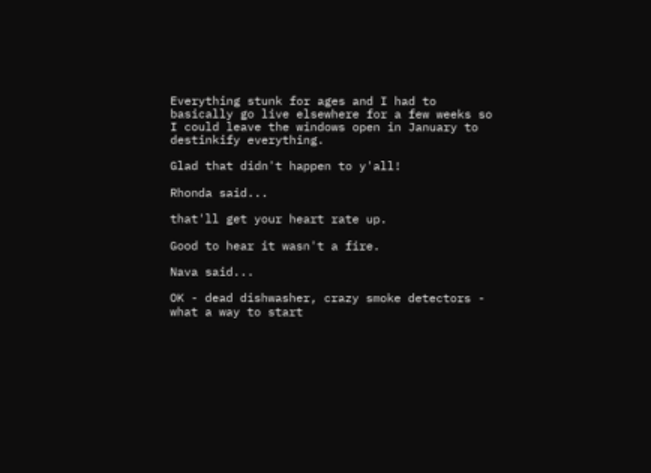Everything stunk for ages and I had to basically go live elsewhere for a few weeks so I could leave the windows open in January to destinkify everything.

Glad that didn't happen to y'all!

Rhonda said...

that'll get your heart rate up.

Good to hear it wasn't a fire.

Nava said...

OK - dead dishwasher, crazy smoke detectors - what a way to start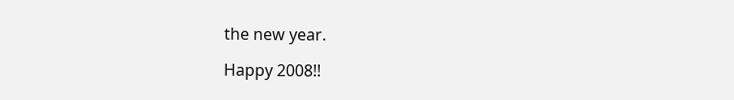the new year.

Happy 2008!!